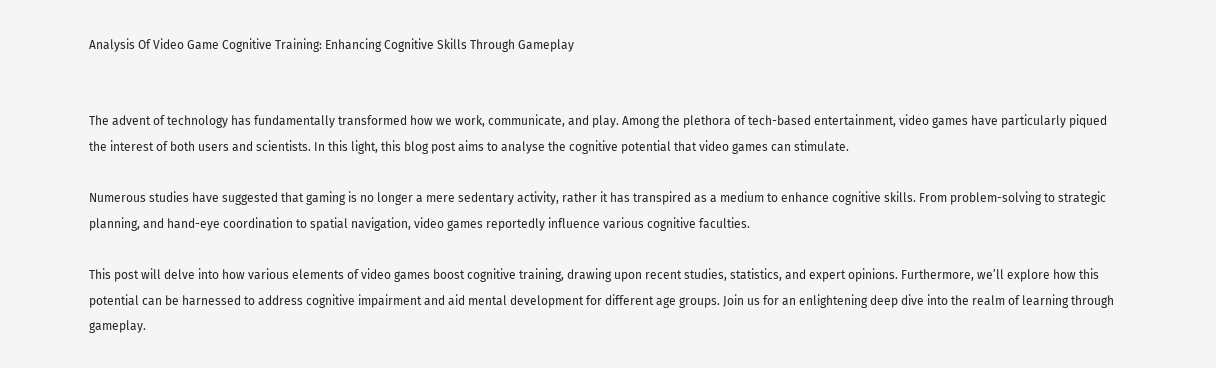Analysis Of Video Game Cognitive Training: Enhancing Cognitive Skills Through Gameplay


The advent of technology has fundamentally transformed how we work, communicate, and play. Among the plethora of tech-based entertainment, video games have particularly piqued the interest of both users and scientists. In this light, this blog post aims to analyse the cognitive potential that video games can stimulate.

Numerous studies have suggested that gaming is no longer a mere sedentary activity, rather it has transpired as a medium to enhance cognitive skills. From problem-solving to strategic planning, and hand-eye coordination to spatial navigation, video games reportedly influence various cognitive faculties.

This post will delve into how various elements of video games boost cognitive training, drawing upon recent studies, statistics, and expert opinions. Furthermore, we’ll explore how this potential can be harnessed to address cognitive impairment and aid mental development for different age groups. Join us for an enlightening deep dive into the realm of learning through gameplay.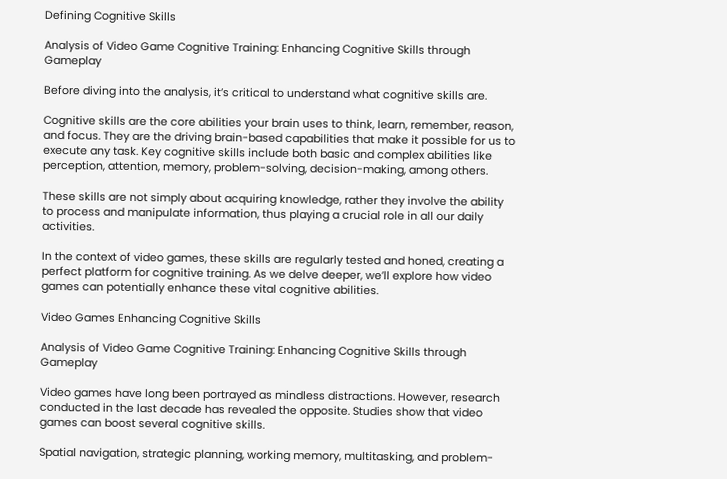Defining Cognitive Skills

Analysis of Video Game Cognitive Training: Enhancing Cognitive Skills through Gameplay

Before diving into the analysis, it’s critical to understand what cognitive skills are.

Cognitive skills are the core abilities your brain uses to think, learn, remember, reason, and focus. They are the driving brain-based capabilities that make it possible for us to execute any task. Key cognitive skills include both basic and complex abilities like perception, attention, memory, problem-solving, decision-making, among others.

These skills are not simply about acquiring knowledge, rather they involve the ability to process and manipulate information, thus playing a crucial role in all our daily activities.

In the context of video games, these skills are regularly tested and honed, creating a perfect platform for cognitive training. As we delve deeper, we’ll explore how video games can potentially enhance these vital cognitive abilities.

Video Games Enhancing Cognitive Skills

Analysis of Video Game Cognitive Training: Enhancing Cognitive Skills through Gameplay

Video games have long been portrayed as mindless distractions. However, research conducted in the last decade has revealed the opposite. Studies show that video games can boost several cognitive skills.

Spatial navigation, strategic planning, working memory, multitasking, and problem-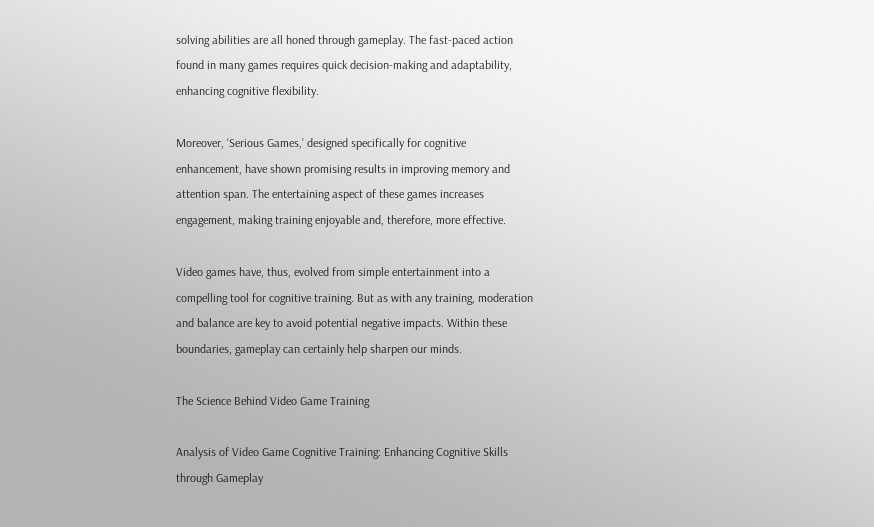solving abilities are all honed through gameplay. The fast-paced action found in many games requires quick decision-making and adaptability, enhancing cognitive flexibility.

Moreover, ‘Serious Games,’ designed specifically for cognitive enhancement, have shown promising results in improving memory and attention span. The entertaining aspect of these games increases engagement, making training enjoyable and, therefore, more effective.

Video games have, thus, evolved from simple entertainment into a compelling tool for cognitive training. But as with any training, moderation and balance are key to avoid potential negative impacts. Within these boundaries, gameplay can certainly help sharpen our minds.

The Science Behind Video Game Training

Analysis of Video Game Cognitive Training: Enhancing Cognitive Skills through Gameplay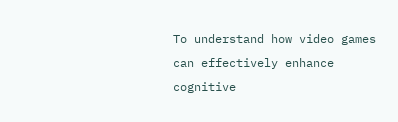To understand how video games can effectively enhance cognitive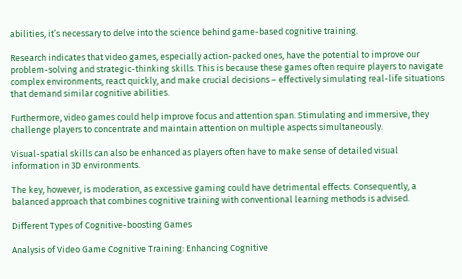abilities, it’s necessary to delve into the science behind game-based cognitive training.

Research indicates that video games, especially action-packed ones, have the potential to improve our problem-solving and strategic-thinking skills. This is because these games often require players to navigate complex environments, react quickly, and make crucial decisions – effectively simulating real-life situations that demand similar cognitive abilities.

Furthermore, video games could help improve focus and attention span. Stimulating and immersive, they challenge players to concentrate and maintain attention on multiple aspects simultaneously.

Visual-spatial skills can also be enhanced as players often have to make sense of detailed visual information in 3D environments.

The key, however, is moderation, as excessive gaming could have detrimental effects. Consequently, a balanced approach that combines cognitive training with conventional learning methods is advised.

Different Types of Cognitive-boosting Games

Analysis of Video Game Cognitive Training: Enhancing Cognitive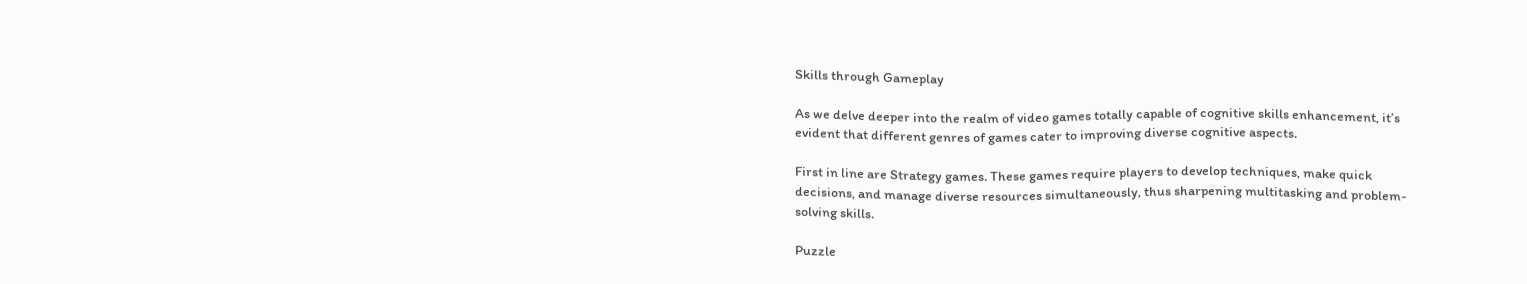Skills through Gameplay

As we delve deeper into the realm of video games totally capable of cognitive skills enhancement, it’s evident that different genres of games cater to improving diverse cognitive aspects.

First in line are Strategy games. These games require players to develop techniques, make quick decisions, and manage diverse resources simultaneously, thus sharpening multitasking and problem-solving skills.

Puzzle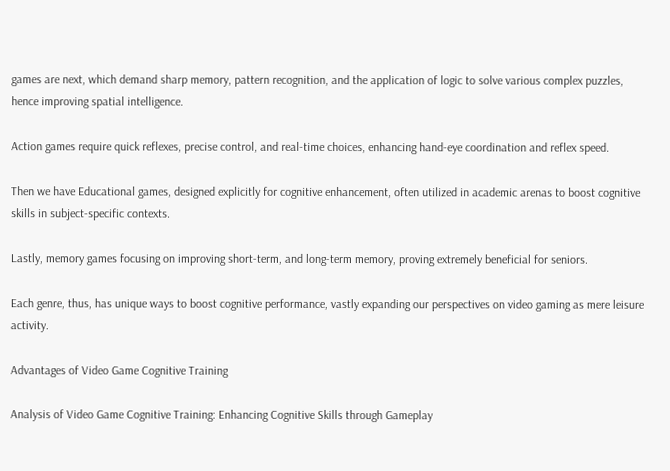games are next, which demand sharp memory, pattern recognition, and the application of logic to solve various complex puzzles, hence improving spatial intelligence.

Action games require quick reflexes, precise control, and real-time choices, enhancing hand-eye coordination and reflex speed.

Then we have Educational games, designed explicitly for cognitive enhancement, often utilized in academic arenas to boost cognitive skills in subject-specific contexts.

Lastly, memory games focusing on improving short-term, and long-term memory, proving extremely beneficial for seniors.

Each genre, thus, has unique ways to boost cognitive performance, vastly expanding our perspectives on video gaming as mere leisure activity.

Advantages of Video Game Cognitive Training

Analysis of Video Game Cognitive Training: Enhancing Cognitive Skills through Gameplay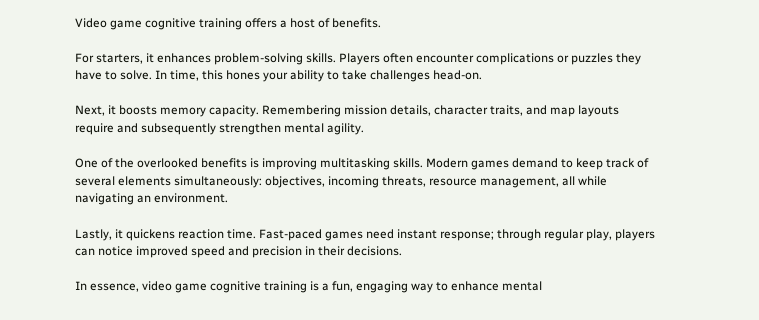Video game cognitive training offers a host of benefits.

For starters, it enhances problem-solving skills. Players often encounter complications or puzzles they have to solve. In time, this hones your ability to take challenges head-on.

Next, it boosts memory capacity. Remembering mission details, character traits, and map layouts require and subsequently strengthen mental agility.

One of the overlooked benefits is improving multitasking skills. Modern games demand to keep track of several elements simultaneously: objectives, incoming threats, resource management, all while navigating an environment.

Lastly, it quickens reaction time. Fast-paced games need instant response; through regular play, players can notice improved speed and precision in their decisions.

In essence, video game cognitive training is a fun, engaging way to enhance mental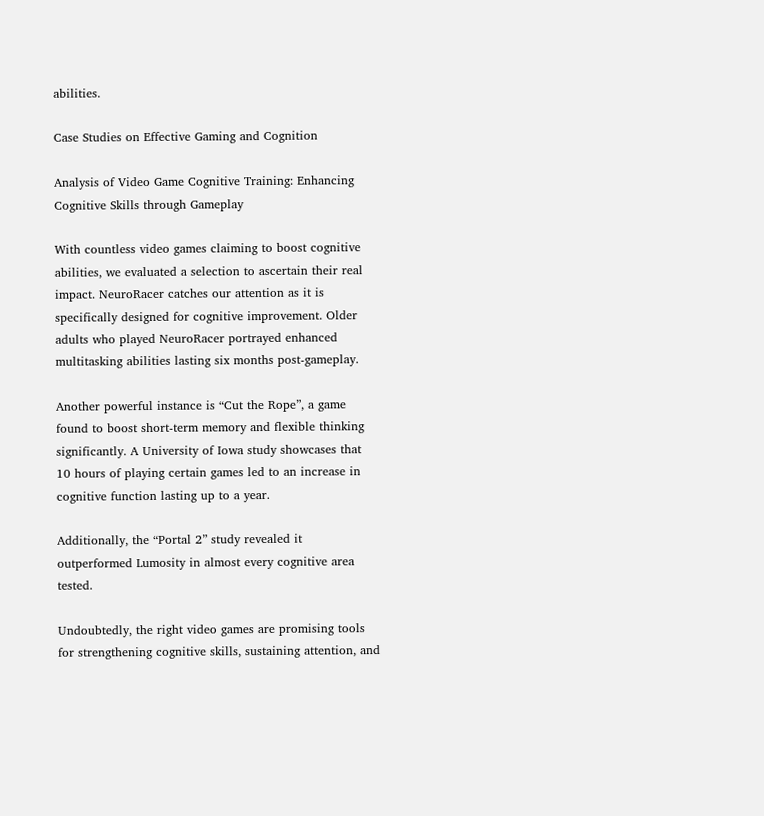abilities.

Case Studies on Effective Gaming and Cognition

Analysis of Video Game Cognitive Training: Enhancing Cognitive Skills through Gameplay

With countless video games claiming to boost cognitive abilities, we evaluated a selection to ascertain their real impact. NeuroRacer catches our attention as it is specifically designed for cognitive improvement. Older adults who played NeuroRacer portrayed enhanced multitasking abilities lasting six months post-gameplay.

Another powerful instance is “Cut the Rope”, a game found to boost short-term memory and flexible thinking significantly. A University of Iowa study showcases that 10 hours of playing certain games led to an increase in cognitive function lasting up to a year.

Additionally, the “Portal 2” study revealed it outperformed Lumosity in almost every cognitive area tested.

Undoubtedly, the right video games are promising tools for strengthening cognitive skills, sustaining attention, and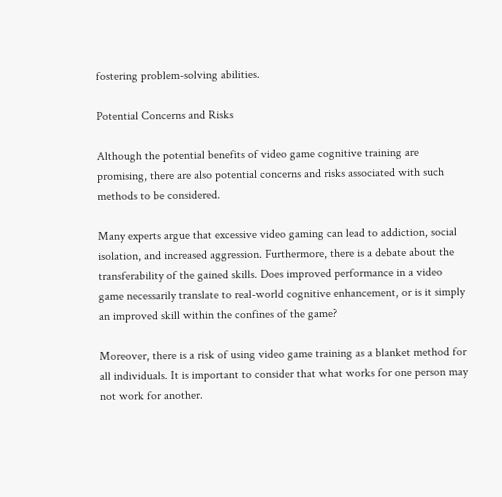fostering problem-solving abilities.

Potential Concerns and Risks

Although the potential benefits of video game cognitive training are promising, there are also potential concerns and risks associated with such methods to be considered.

Many experts argue that excessive video gaming can lead to addiction, social isolation, and increased aggression. Furthermore, there is a debate about the transferability of the gained skills. Does improved performance in a video game necessarily translate to real-world cognitive enhancement, or is it simply an improved skill within the confines of the game?

Moreover, there is a risk of using video game training as a blanket method for all individuals. It is important to consider that what works for one person may not work for another.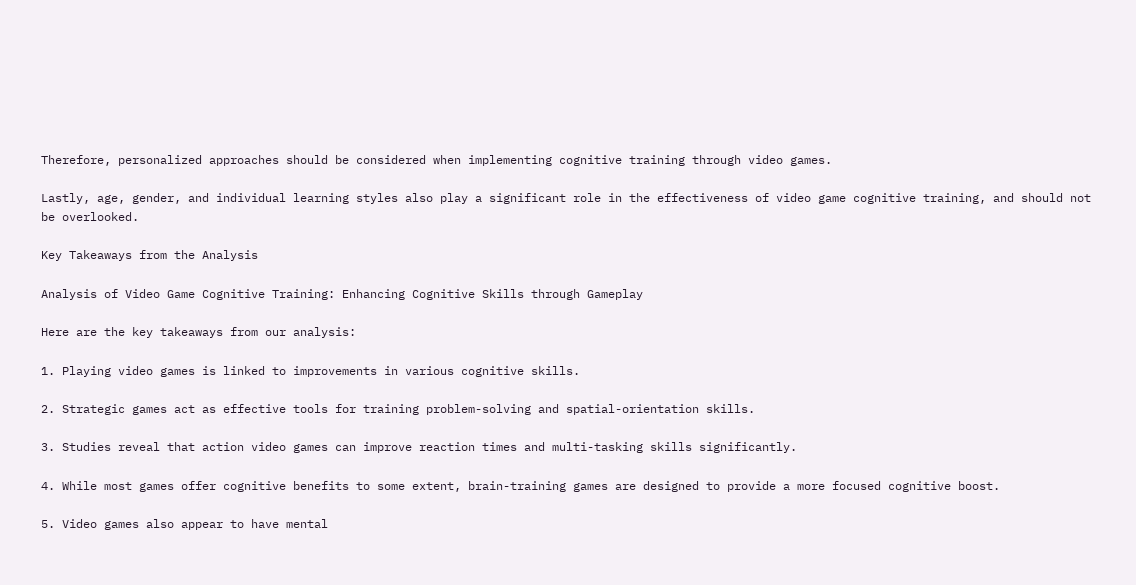Therefore, personalized approaches should be considered when implementing cognitive training through video games.

Lastly, age, gender, and individual learning styles also play a significant role in the effectiveness of video game cognitive training, and should not be overlooked.

Key Takeaways from the Analysis

Analysis of Video Game Cognitive Training: Enhancing Cognitive Skills through Gameplay

Here are the key takeaways from our analysis:

1. Playing video games is linked to improvements in various cognitive skills.

2. Strategic games act as effective tools for training problem-solving and spatial-orientation skills.

3. Studies reveal that action video games can improve reaction times and multi-tasking skills significantly.

4. While most games offer cognitive benefits to some extent, brain-training games are designed to provide a more focused cognitive boost.

5. Video games also appear to have mental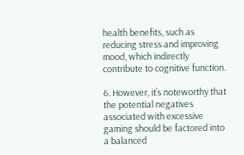health benefits, such as reducing stress and improving mood, which indirectly contribute to cognitive function.

6. However, it’s noteworthy that the potential negatives associated with excessive gaming should be factored into a balanced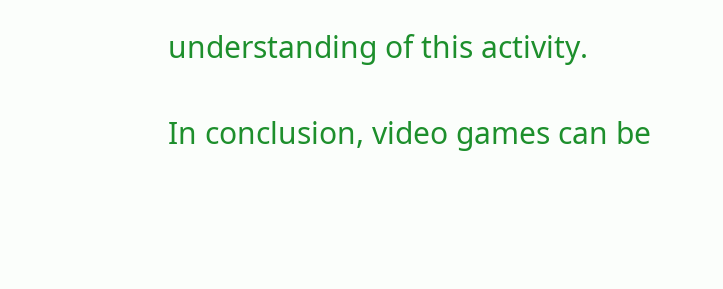understanding of this activity.

In conclusion, video games can be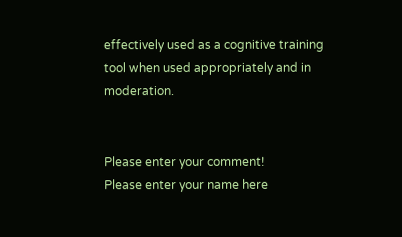effectively used as a cognitive training tool when used appropriately and in moderation.


Please enter your comment!
Please enter your name here